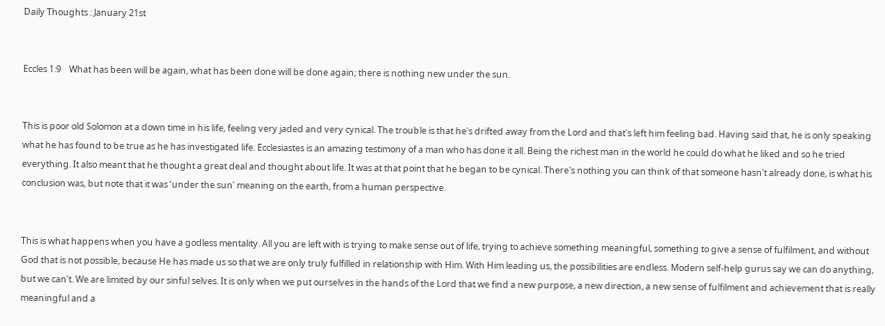Daily Thoughts : January 21st


Eccles 1:9    What has been will be again, what has been done will be done again; there is nothing new under the sun.


This is poor old Solomon at a down time in his life, feeling very jaded and very cynical. The trouble is that he's drifted away from the Lord and that's left him feeling bad. Having said that, he is only speaking what he has found to be true as he has investigated life. Ecclesiastes is an amazing testimony of a man who has done it all. Being the richest man in the world he could do what he liked and so he tried everything. It also meant that he thought a great deal and thought about life. It was at that point that he began to be cynical. There's nothing you can think of that someone hasn't already done, is what his conclusion was, but note that it was ‘under the sun' meaning on the earth, from a human perspective.


This is what happens when you have a godless mentality. All you are left with is trying to make sense out of life, trying to achieve something meaningful, something to give a sense of fulfilment, and without God that is not possible, because He has made us so that we are only truly fulfilled in relationship with Him. With Him leading us, the possibilities are endless. Modern self-help gurus say we can do anything, but we can't. We are limited by our sinful selves. It is only when we put ourselves in the hands of the Lord that we find a new purpose, a new direction, a new sense of fulfilment and achievement that is really meaningful and a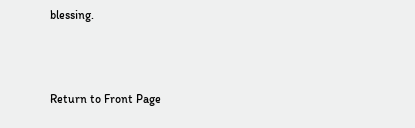blessing.



Return to Front Page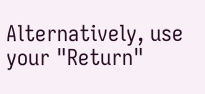Alternatively, use your "Return"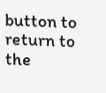button to return to the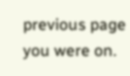previous page you were on.